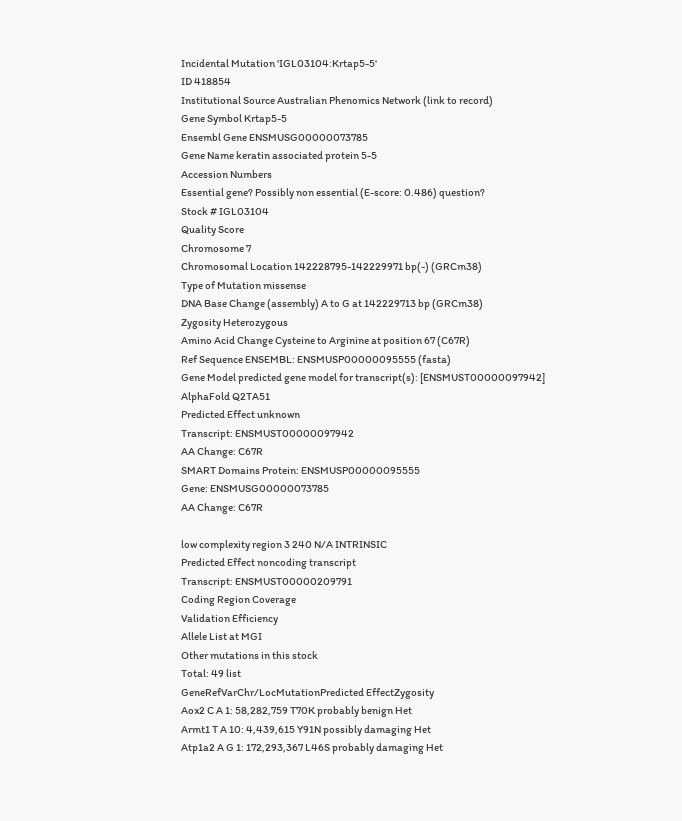Incidental Mutation 'IGL03104:Krtap5-5'
ID 418854
Institutional Source Australian Phenomics Network (link to record)
Gene Symbol Krtap5-5
Ensembl Gene ENSMUSG00000073785
Gene Name keratin associated protein 5-5
Accession Numbers
Essential gene? Possibly non essential (E-score: 0.486) question?
Stock # IGL03104
Quality Score
Chromosome 7
Chromosomal Location 142228795-142229971 bp(-) (GRCm38)
Type of Mutation missense
DNA Base Change (assembly) A to G at 142229713 bp (GRCm38)
Zygosity Heterozygous
Amino Acid Change Cysteine to Arginine at position 67 (C67R)
Ref Sequence ENSEMBL: ENSMUSP00000095555 (fasta)
Gene Model predicted gene model for transcript(s): [ENSMUST00000097942]
AlphaFold Q2TA51
Predicted Effect unknown
Transcript: ENSMUST00000097942
AA Change: C67R
SMART Domains Protein: ENSMUSP00000095555
Gene: ENSMUSG00000073785
AA Change: C67R

low complexity region 3 240 N/A INTRINSIC
Predicted Effect noncoding transcript
Transcript: ENSMUST00000209791
Coding Region Coverage
Validation Efficiency
Allele List at MGI
Other mutations in this stock
Total: 49 list
GeneRefVarChr/LocMutationPredicted EffectZygosity
Aox2 C A 1: 58,282,759 T70K probably benign Het
Armt1 T A 10: 4,439,615 Y91N possibly damaging Het
Atp1a2 A G 1: 172,293,367 L46S probably damaging Het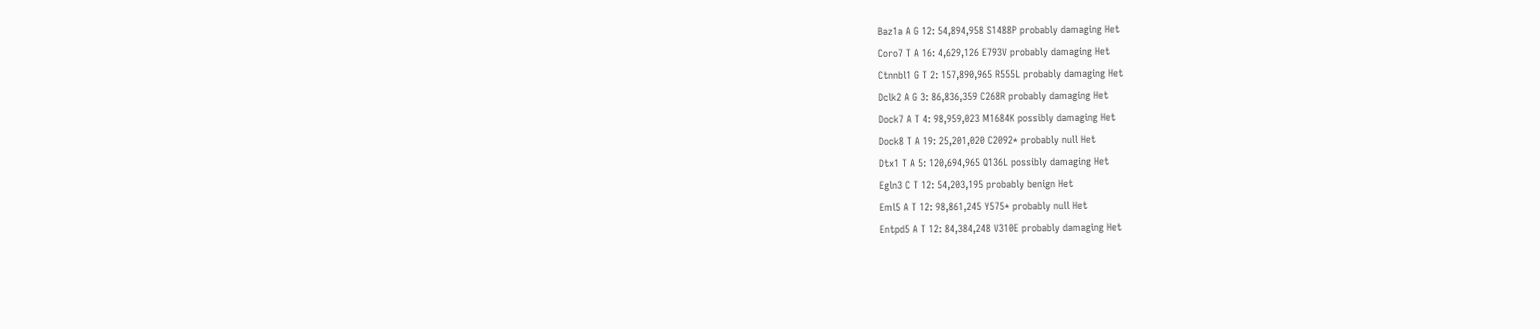Baz1a A G 12: 54,894,958 S1488P probably damaging Het
Coro7 T A 16: 4,629,126 E793V probably damaging Het
Ctnnbl1 G T 2: 157,890,965 R555L probably damaging Het
Dclk2 A G 3: 86,836,359 C268R probably damaging Het
Dock7 A T 4: 98,959,023 M1684K possibly damaging Het
Dock8 T A 19: 25,201,020 C2092* probably null Het
Dtx1 T A 5: 120,694,965 Q136L possibly damaging Het
Egln3 C T 12: 54,203,195 probably benign Het
Eml5 A T 12: 98,861,245 Y575* probably null Het
Entpd5 A T 12: 84,384,248 V310E probably damaging Het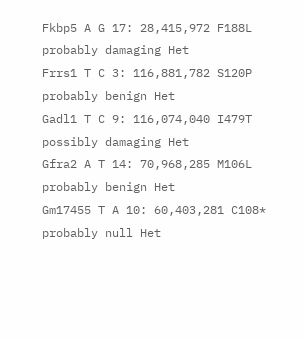Fkbp5 A G 17: 28,415,972 F188L probably damaging Het
Frrs1 T C 3: 116,881,782 S120P probably benign Het
Gadl1 T C 9: 116,074,040 I479T possibly damaging Het
Gfra2 A T 14: 70,968,285 M106L probably benign Het
Gm17455 T A 10: 60,403,281 C108* probably null Het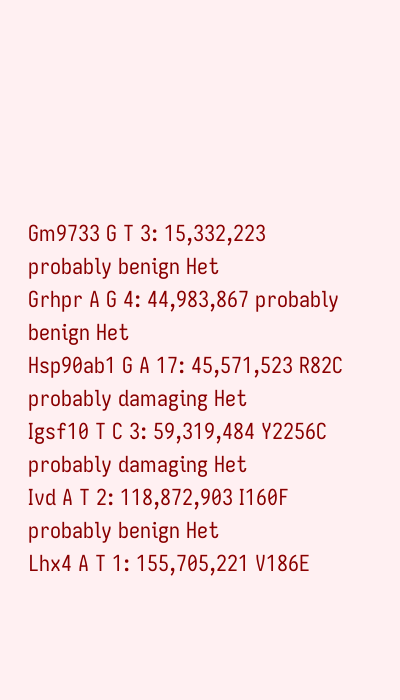Gm9733 G T 3: 15,332,223 probably benign Het
Grhpr A G 4: 44,983,867 probably benign Het
Hsp90ab1 G A 17: 45,571,523 R82C probably damaging Het
Igsf10 T C 3: 59,319,484 Y2256C probably damaging Het
Ivd A T 2: 118,872,903 I160F probably benign Het
Lhx4 A T 1: 155,705,221 V186E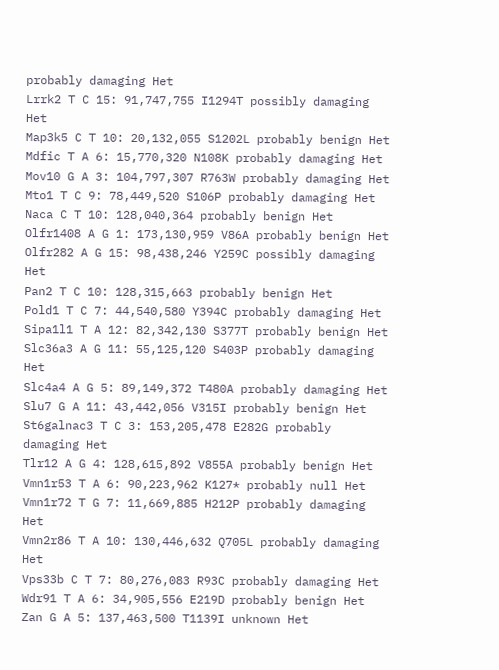probably damaging Het
Lrrk2 T C 15: 91,747,755 I1294T possibly damaging Het
Map3k5 C T 10: 20,132,055 S1202L probably benign Het
Mdfic T A 6: 15,770,320 N108K probably damaging Het
Mov10 G A 3: 104,797,307 R763W probably damaging Het
Mto1 T C 9: 78,449,520 S106P probably damaging Het
Naca C T 10: 128,040,364 probably benign Het
Olfr1408 A G 1: 173,130,959 V86A probably benign Het
Olfr282 A G 15: 98,438,246 Y259C possibly damaging Het
Pan2 T C 10: 128,315,663 probably benign Het
Pold1 T C 7: 44,540,580 Y394C probably damaging Het
Sipa1l1 T A 12: 82,342,130 S377T probably benign Het
Slc36a3 A G 11: 55,125,120 S403P probably damaging Het
Slc4a4 A G 5: 89,149,372 T480A probably damaging Het
Slu7 G A 11: 43,442,056 V315I probably benign Het
St6galnac3 T C 3: 153,205,478 E282G probably damaging Het
Tlr12 A G 4: 128,615,892 V855A probably benign Het
Vmn1r53 T A 6: 90,223,962 K127* probably null Het
Vmn1r72 T G 7: 11,669,885 H212P probably damaging Het
Vmn2r86 T A 10: 130,446,632 Q705L probably damaging Het
Vps33b C T 7: 80,276,083 R93C probably damaging Het
Wdr91 T A 6: 34,905,556 E219D probably benign Het
Zan G A 5: 137,463,500 T1139I unknown Het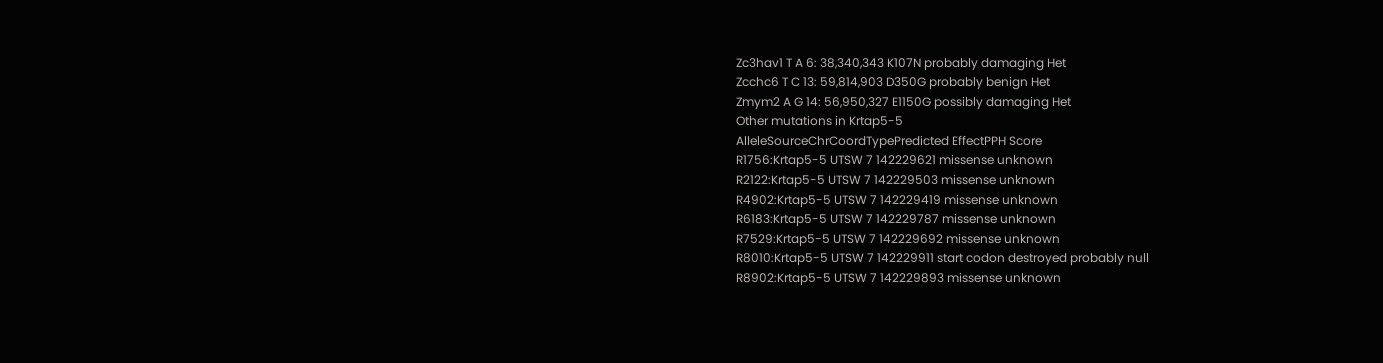Zc3hav1 T A 6: 38,340,343 K107N probably damaging Het
Zcchc6 T C 13: 59,814,903 D350G probably benign Het
Zmym2 A G 14: 56,950,327 E1150G possibly damaging Het
Other mutations in Krtap5-5
AlleleSourceChrCoordTypePredicted EffectPPH Score
R1756:Krtap5-5 UTSW 7 142229621 missense unknown
R2122:Krtap5-5 UTSW 7 142229503 missense unknown
R4902:Krtap5-5 UTSW 7 142229419 missense unknown
R6183:Krtap5-5 UTSW 7 142229787 missense unknown
R7529:Krtap5-5 UTSW 7 142229692 missense unknown
R8010:Krtap5-5 UTSW 7 142229911 start codon destroyed probably null
R8902:Krtap5-5 UTSW 7 142229893 missense unknown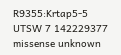R9355:Krtap5-5 UTSW 7 142229377 missense unknown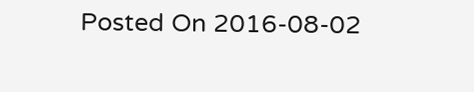Posted On 2016-08-02